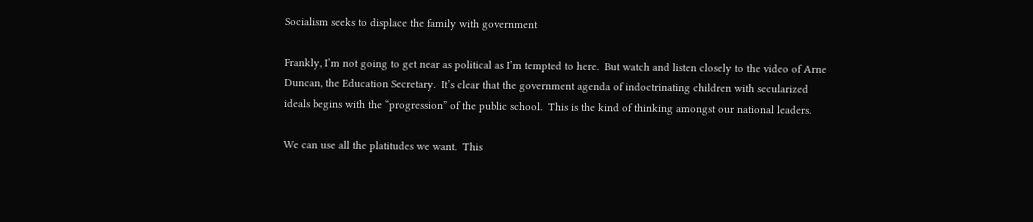Socialism seeks to displace the family with government

Frankly, I’m not going to get near as political as I’m tempted to here.  But watch and listen closely to the video of Arne Duncan, the Education Secretary.  It’s clear that the government agenda of indoctrinating children with secularized ideals begins with the “progression” of the public school.  This is the kind of thinking amongst our national leaders.

We can use all the platitudes we want.  This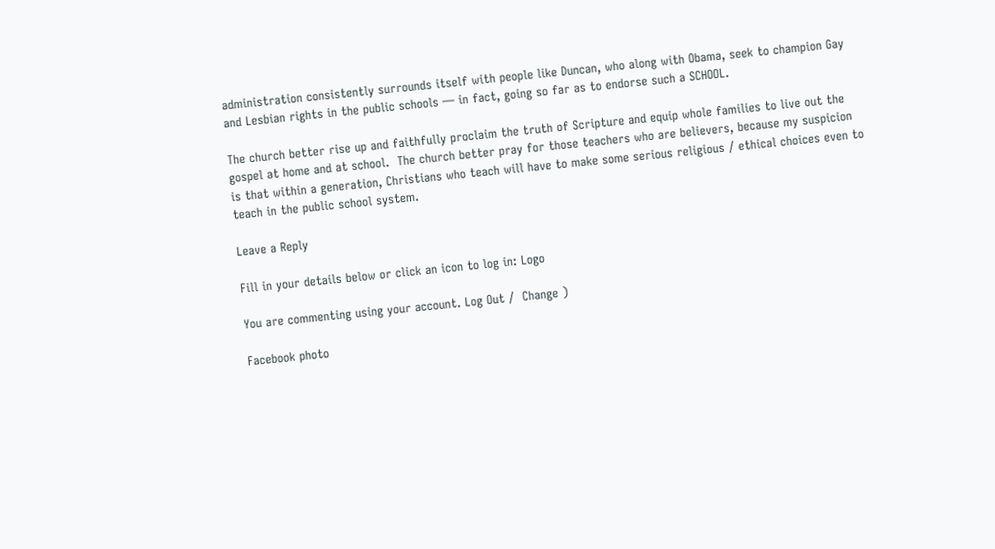administration consistently surrounds itself with people like Duncan, who along with Obama, seek to champion Gay and Lesbian rights in the public schools — in fact, going so far as to endorse such a SCHOOL.

The church better rise up and faithfully proclaim the truth of Scripture and equip whole families to live out the gospel at home and at school.  The church better pray for those teachers who are believers, because my suspicion is that within a generation, Christians who teach will have to make some serious religious / ethical choices even to teach in the public school system.

Leave a Reply

Fill in your details below or click an icon to log in: Logo

You are commenting using your account. Log Out /  Change )

Facebook photo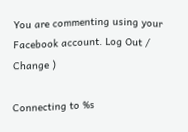You are commenting using your Facebook account. Log Out /  Change )

Connecting to %s